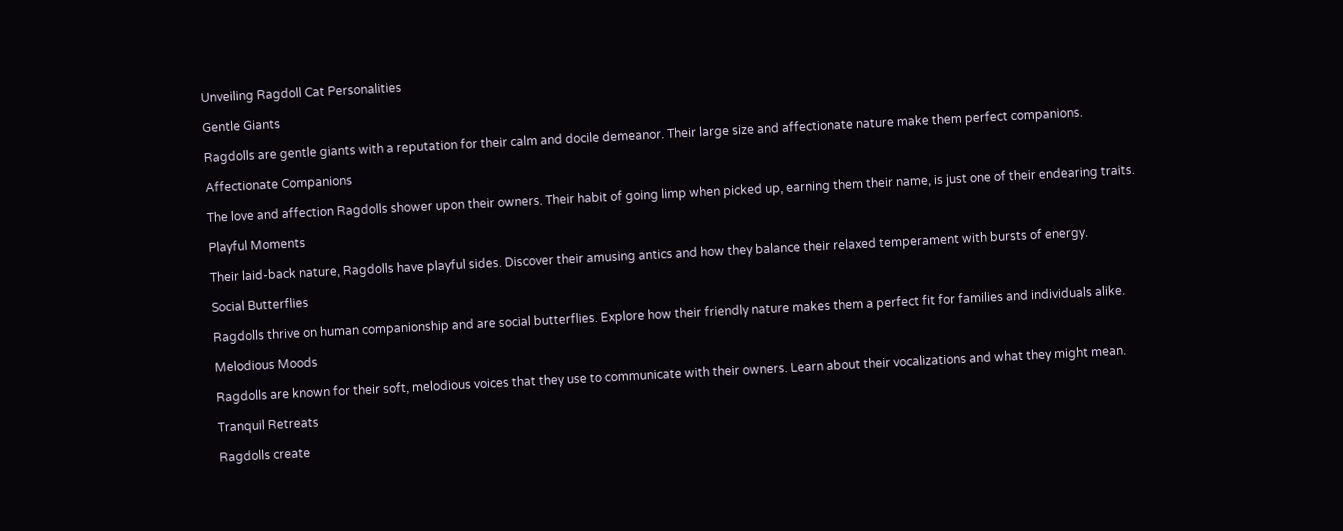Unveiling Ragdoll Cat Personalities

Gentle Giants

Ragdolls are gentle giants with a reputation for their calm and docile demeanor. Their large size and affectionate nature make them perfect companions.

Affectionate Companions

The love and affection Ragdolls shower upon their owners. Their habit of going limp when picked up, earning them their name, is just one of their endearing traits.

Playful Moments

Their laid-back nature, Ragdolls have playful sides. Discover their amusing antics and how they balance their relaxed temperament with bursts of energy.

Social Butterflies

Ragdolls thrive on human companionship and are social butterflies. Explore how their friendly nature makes them a perfect fit for families and individuals alike.

Melodious Moods

Ragdolls are known for their soft, melodious voices that they use to communicate with their owners. Learn about their vocalizations and what they might mean.

Tranquil Retreats

Ragdolls create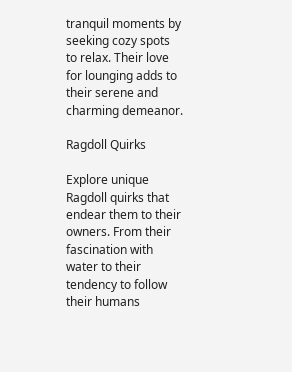tranquil moments by seeking cozy spots to relax. Their love for lounging adds to their serene and charming demeanor.

Ragdoll Quirks

Explore unique Ragdoll quirks that endear them to their owners. From their fascination with water to their tendency to follow their humans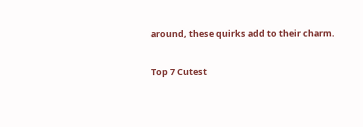around, these quirks add to their charm.

Top 7 Cutest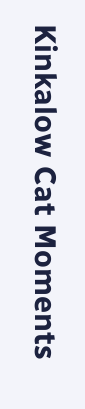Kinkalow Cat Moments